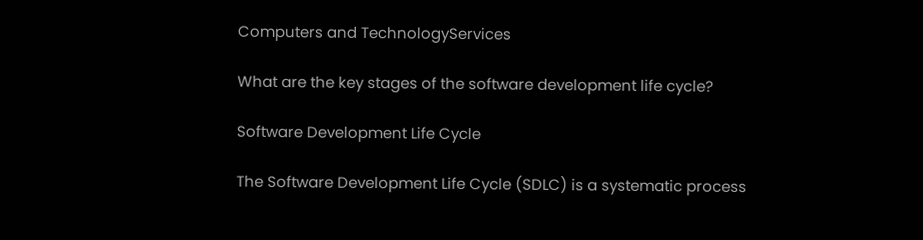Computers and TechnologyServices

What are the key stages of the software development life cycle?

Software Development Life Cycle

The Software Development Life Cycle (SDLC) is a systematic process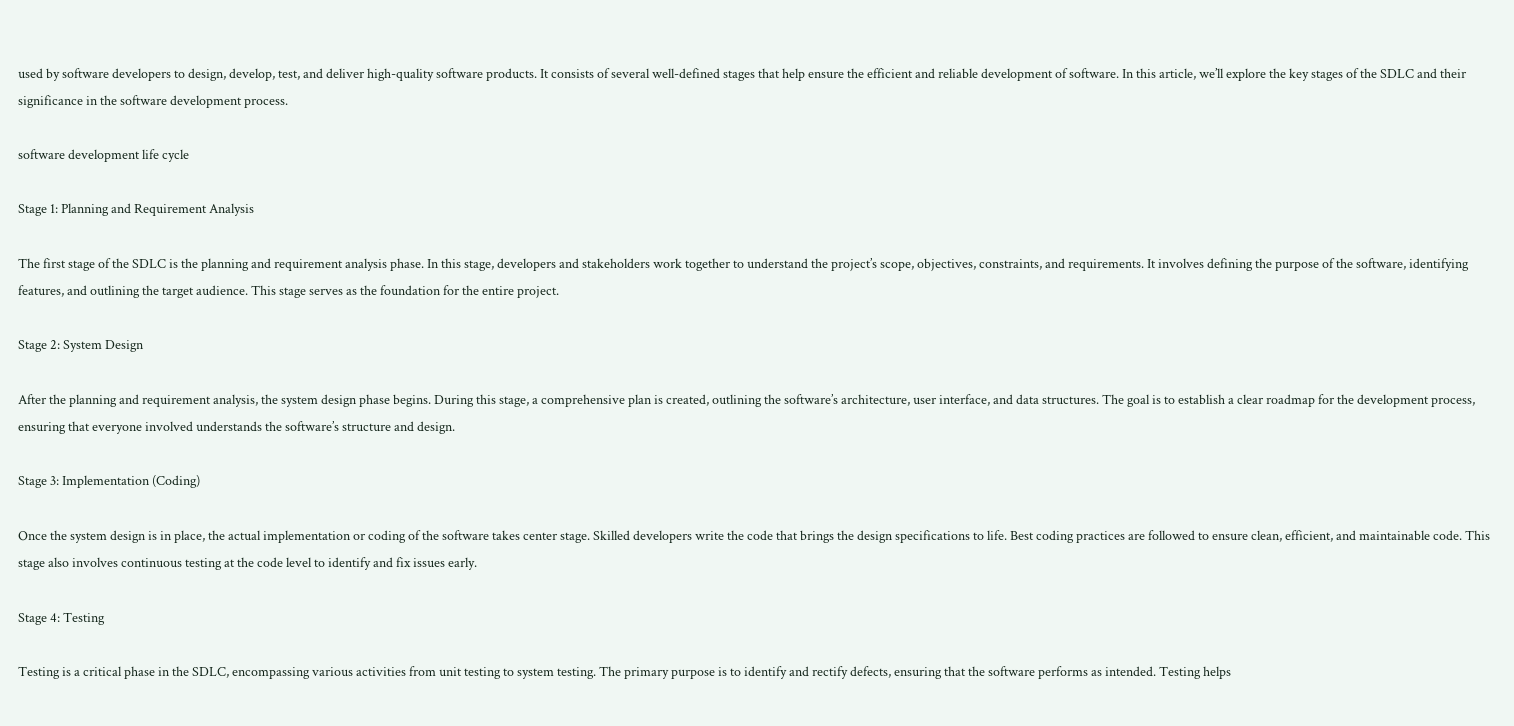used by software developers to design, develop, test, and deliver high-quality software products. It consists of several well-defined stages that help ensure the efficient and reliable development of software. In this article, we’ll explore the key stages of the SDLC and their significance in the software development process.

software development life cycle

Stage 1: Planning and Requirement Analysis

The first stage of the SDLC is the planning and requirement analysis phase. In this stage, developers and stakeholders work together to understand the project’s scope, objectives, constraints, and requirements. It involves defining the purpose of the software, identifying features, and outlining the target audience. This stage serves as the foundation for the entire project.

Stage 2: System Design

After the planning and requirement analysis, the system design phase begins. During this stage, a comprehensive plan is created, outlining the software’s architecture, user interface, and data structures. The goal is to establish a clear roadmap for the development process, ensuring that everyone involved understands the software’s structure and design.

Stage 3: Implementation (Coding)

Once the system design is in place, the actual implementation or coding of the software takes center stage. Skilled developers write the code that brings the design specifications to life. Best coding practices are followed to ensure clean, efficient, and maintainable code. This stage also involves continuous testing at the code level to identify and fix issues early.

Stage 4: Testing

Testing is a critical phase in the SDLC, encompassing various activities from unit testing to system testing. The primary purpose is to identify and rectify defects, ensuring that the software performs as intended. Testing helps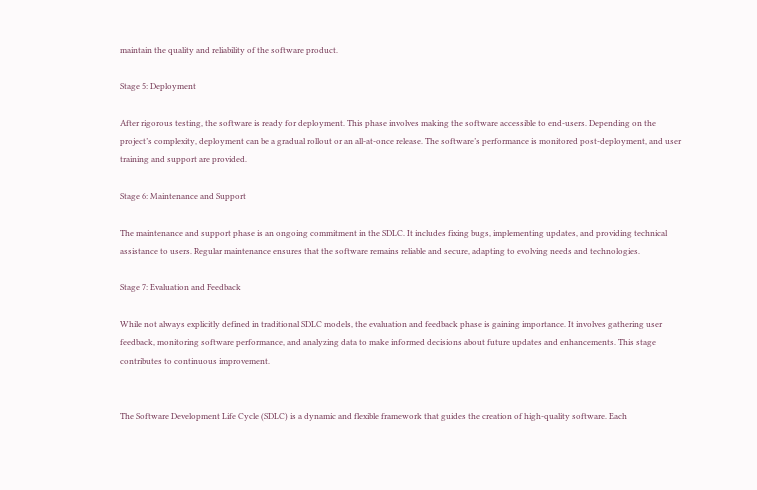maintain the quality and reliability of the software product.

Stage 5: Deployment

After rigorous testing, the software is ready for deployment. This phase involves making the software accessible to end-users. Depending on the project’s complexity, deployment can be a gradual rollout or an all-at-once release. The software’s performance is monitored post-deployment, and user training and support are provided.

Stage 6: Maintenance and Support

The maintenance and support phase is an ongoing commitment in the SDLC. It includes fixing bugs, implementing updates, and providing technical assistance to users. Regular maintenance ensures that the software remains reliable and secure, adapting to evolving needs and technologies.

Stage 7: Evaluation and Feedback

While not always explicitly defined in traditional SDLC models, the evaluation and feedback phase is gaining importance. It involves gathering user feedback, monitoring software performance, and analyzing data to make informed decisions about future updates and enhancements. This stage contributes to continuous improvement.


The Software Development Life Cycle (SDLC) is a dynamic and flexible framework that guides the creation of high-quality software. Each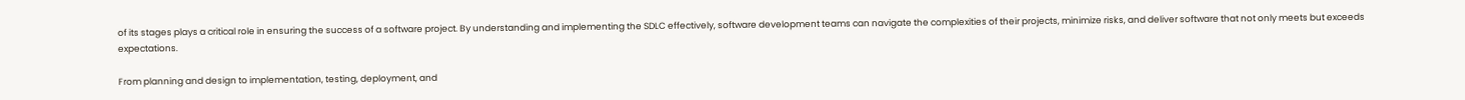of its stages plays a critical role in ensuring the success of a software project. By understanding and implementing the SDLC effectively, software development teams can navigate the complexities of their projects, minimize risks, and deliver software that not only meets but exceeds expectations.

From planning and design to implementation, testing, deployment, and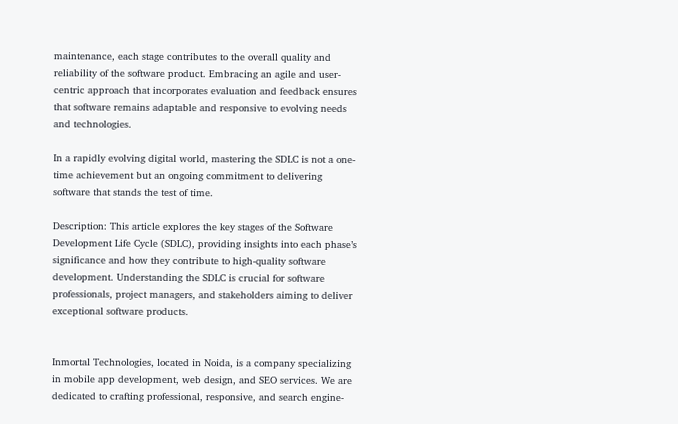maintenance, each stage contributes to the overall quality and reliability of the software product. Embracing an agile and user-centric approach that incorporates evaluation and feedback ensures that software remains adaptable and responsive to evolving needs and technologies.

In a rapidly evolving digital world, mastering the SDLC is not a one-time achievement but an ongoing commitment to delivering software that stands the test of time.

Description: This article explores the key stages of the Software Development Life Cycle (SDLC), providing insights into each phase’s significance and how they contribute to high-quality software development. Understanding the SDLC is crucial for software professionals, project managers, and stakeholders aiming to deliver exceptional software products.


Inmortal Technologies, located in Noida, is a company specializing in mobile app development, web design, and SEO services. We are dedicated to crafting professional, responsive, and search engine-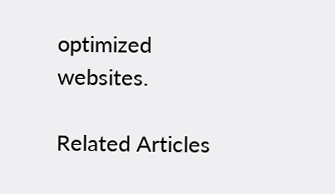optimized websites.

Related Articles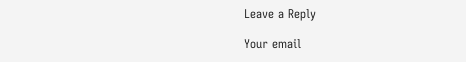Leave a Reply

Your email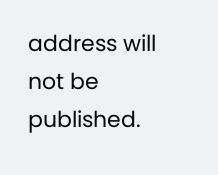address will not be published.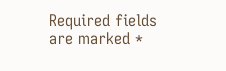Required fields are marked *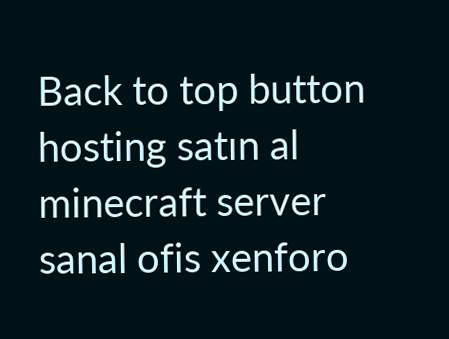Back to top button
hosting satın al minecraft server sanal ofis xenforo